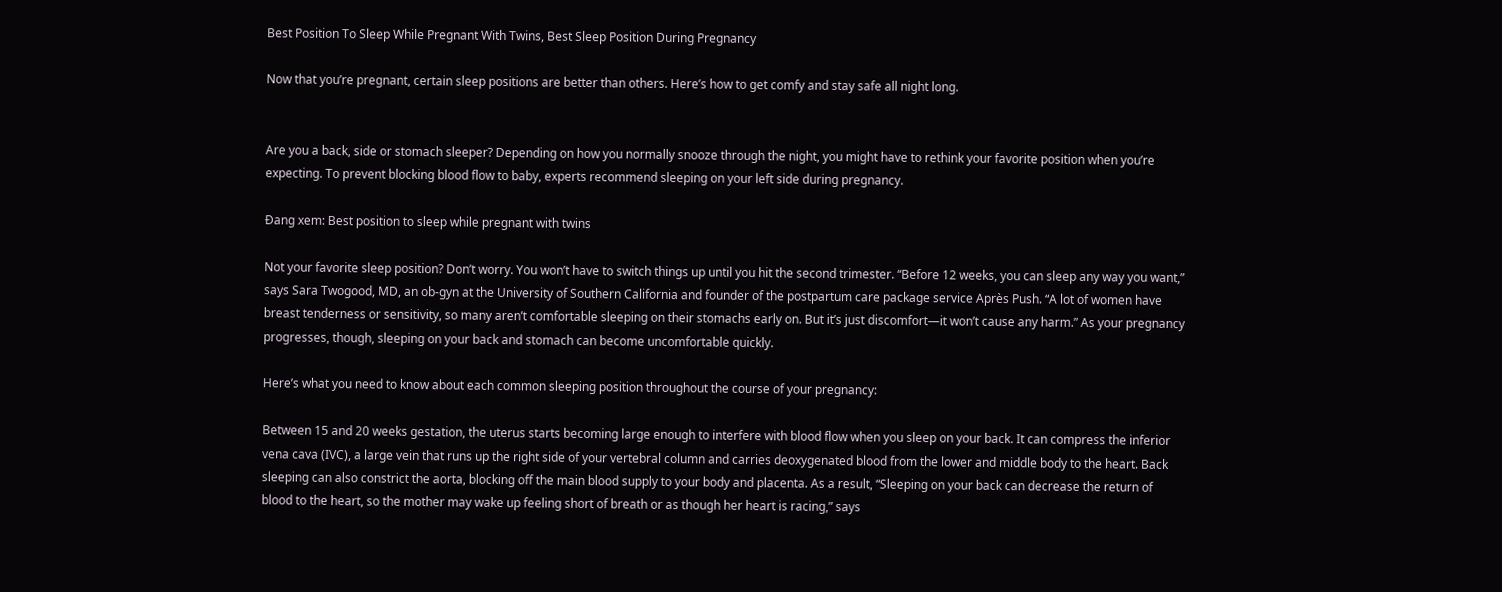Best Position To Sleep While Pregnant With Twins, Best Sleep Position During Pregnancy

Now that you’re pregnant, certain sleep positions are better than others. Here’s how to get comfy and stay safe all night long.


Are you a back, side or stomach sleeper? Depending on how you normally snooze through the night, you might have to rethink your favorite position when you’re expecting. To prevent blocking blood flow to baby, experts recommend sleeping on your left side during pregnancy.

Đang xem: Best position to sleep while pregnant with twins

Not your favorite sleep position? Don’t worry. You won’t have to switch things up until you hit the second trimester. “Before 12 weeks, you can sleep any way you want,” says Sara Twogood, MD, an ob-gyn at the University of Southern California and founder of the postpartum care package service Après Push. “A lot of women have breast tenderness or sensitivity, so many aren’t comfortable sleeping on their stomachs early on. But it’s just discomfort—it won’t cause any harm.” As your pregnancy progresses, though, sleeping on your back and stomach can become uncomfortable quickly.

Here’s what you need to know about each common sleeping position throughout the course of your pregnancy:

Between 15 and 20 weeks gestation, the uterus starts becoming large enough to interfere with blood flow when you sleep on your back. It can compress the inferior vena cava (IVC), a large vein that runs up the right side of your vertebral column and carries deoxygenated blood from the lower and middle body to the heart. Back sleeping can also constrict the aorta, blocking off the main blood supply to your body and placenta. As a result, “Sleeping on your back can decrease the return of blood to the heart, so the mother may wake up feeling short of breath or as though her heart is racing,” says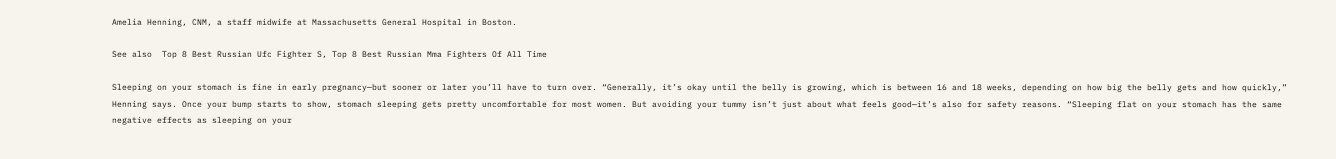Amelia Henning, CNM, a staff midwife at Massachusetts General Hospital in Boston.

See also  Top 8 Best Russian Ufc Fighter S, Top 8 Best Russian Mma Fighters Of All Time

Sleeping on your stomach is fine in early pregnancy—but sooner or later you’ll have to turn over. “Generally, it’s okay until the belly is growing, which is between 16 and 18 weeks, depending on how big the belly gets and how quickly,” Henning says. Once your bump starts to show, stomach sleeping gets pretty uncomfortable for most women. But avoiding your tummy isn’t just about what feels good—it’s also for safety reasons. “Sleeping flat on your stomach has the same negative effects as sleeping on your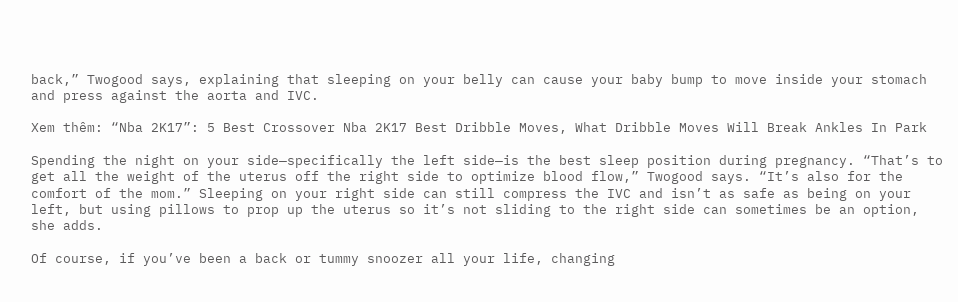back,” Twogood says, explaining that sleeping on your belly can cause your baby bump to move inside your stomach and press against the aorta and IVC.

Xem thêm: “Nba 2K17”: 5 Best Crossover Nba 2K17 Best Dribble Moves, What Dribble Moves Will Break Ankles In Park

Spending the night on your side—specifically the left side—is the best sleep position during pregnancy. “That’s to get all the weight of the uterus off the right side to optimize blood flow,” Twogood says. “It’s also for the comfort of the mom.” Sleeping on your right side can still compress the IVC and isn’t as safe as being on your left, but using pillows to prop up the uterus so it’s not sliding to the right side can sometimes be an option, she adds.

Of course, if you’ve been a back or tummy snoozer all your life, changing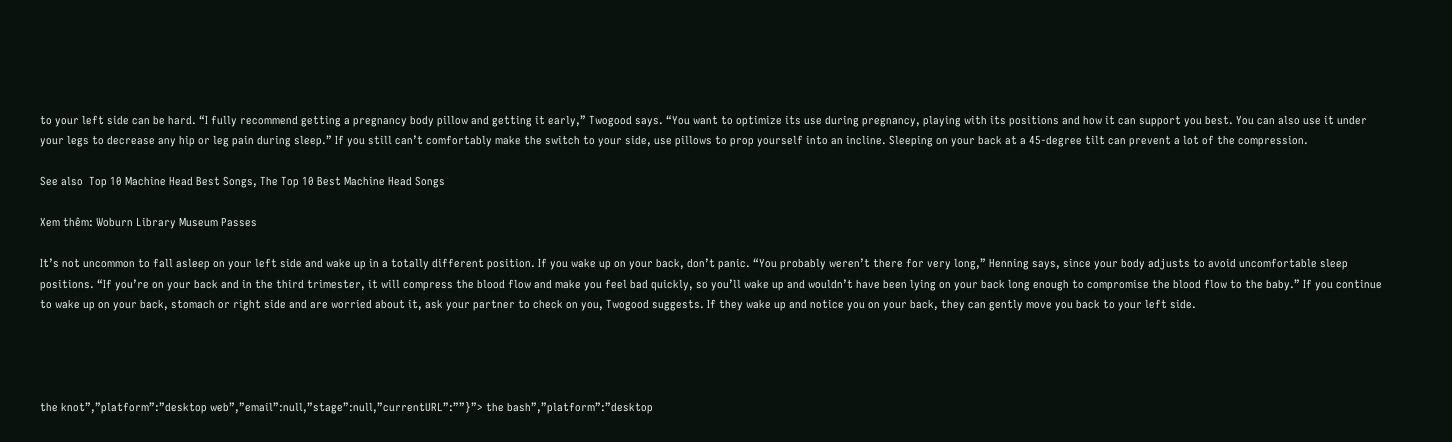to your left side can be hard. “I fully recommend getting a pregnancy body pillow and getting it early,” Twogood says. “You want to optimize its use during pregnancy, playing with its positions and how it can support you best. You can also use it under your legs to decrease any hip or leg pain during sleep.” If you still can’t comfortably make the switch to your side, use pillows to prop yourself into an incline. Sleeping on your back at a 45-degree tilt can prevent a lot of the compression.

See also  Top 10 Machine Head Best Songs, The Top 10 Best Machine Head Songs

Xem thêm: Woburn Library Museum Passes

It’s not uncommon to fall asleep on your left side and wake up in a totally different position. If you wake up on your back, don’t panic. “You probably weren’t there for very long,” Henning says, since your body adjusts to avoid uncomfortable sleep positions. “If you’re on your back and in the third trimester, it will compress the blood flow and make you feel bad quickly, so you’ll wake up and wouldn’t have been lying on your back long enough to compromise the blood flow to the baby.” If you continue to wake up on your back, stomach or right side and are worried about it, ask your partner to check on you, Twogood suggests. If they wake up and notice you on your back, they can gently move you back to your left side.




the knot”,”platform”:”desktop web”,”email”:null,”stage”:null,”currentURL”:””}”> the bash”,”platform”:”desktop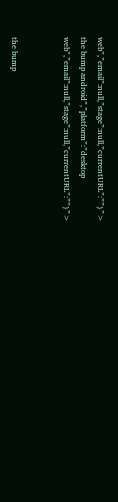web”,”email”:null,”stage”:null,”currentURL”:””}”>
the bump android”,”platform”:”desktop web”,”email”:null,”stage”:null,”currentURL”:””}”>


the bump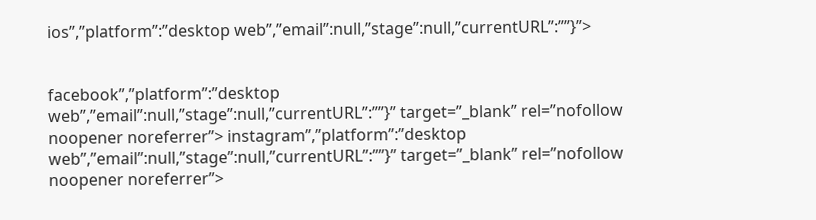ios”,”platform”:”desktop web”,”email”:null,”stage”:null,”currentURL”:””}”>


facebook”,”platform”:”desktop web”,”email”:null,”stage”:null,”currentURL”:””}” target=”_blank” rel=”nofollow noopener noreferrer”> instagram”,”platform”:”desktop web”,”email”:null,”stage”:null,”currentURL”:””}” target=”_blank” rel=”nofollow noopener noreferrer”>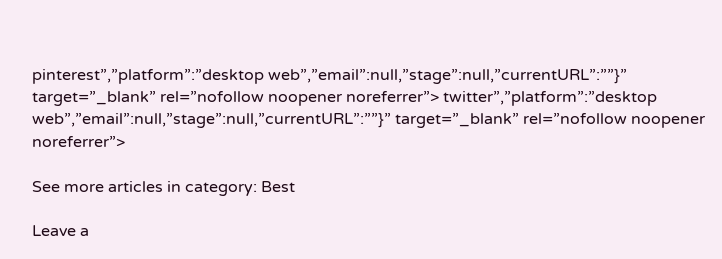pinterest”,”platform”:”desktop web”,”email”:null,”stage”:null,”currentURL”:””}” target=”_blank” rel=”nofollow noopener noreferrer”> twitter”,”platform”:”desktop web”,”email”:null,”stage”:null,”currentURL”:””}” target=”_blank” rel=”nofollow noopener noreferrer”>

See more articles in category: Best

Leave a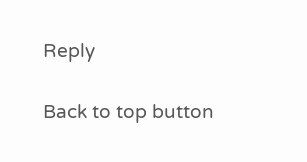Reply

Back to top button